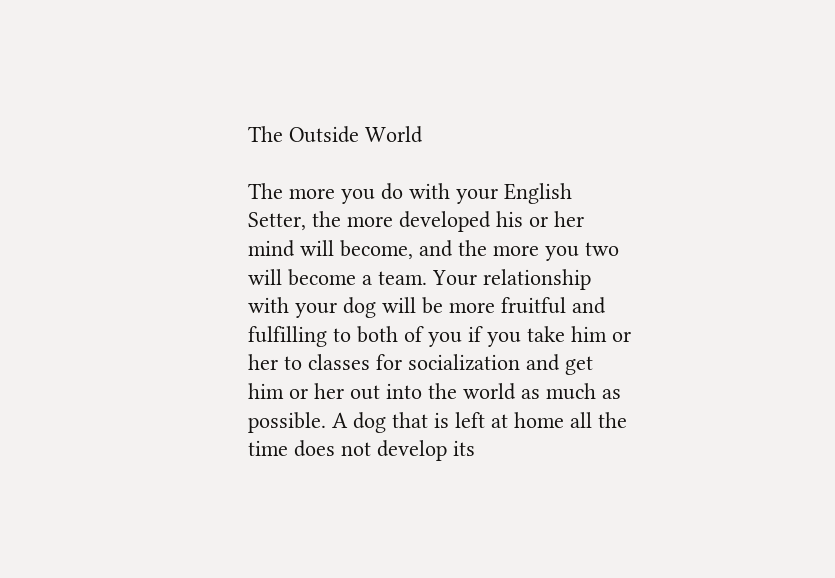The Outside World

The more you do with your English Setter, the more developed his or her mind will become, and the more you two will become a team. Your relationship with your dog will be more fruitful and fulfilling to both of you if you take him or her to classes for socialization and get him or her out into the world as much as possible. A dog that is left at home all the time does not develop its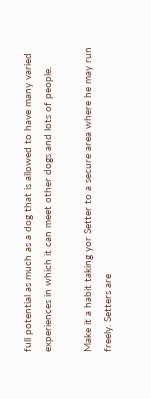full potential as much as a dog that is allowed to have many varied experiences in which it can meet other dogs and lots of people.

Make it a habit taking yor Setter to a secure area where he may run freely. Setters are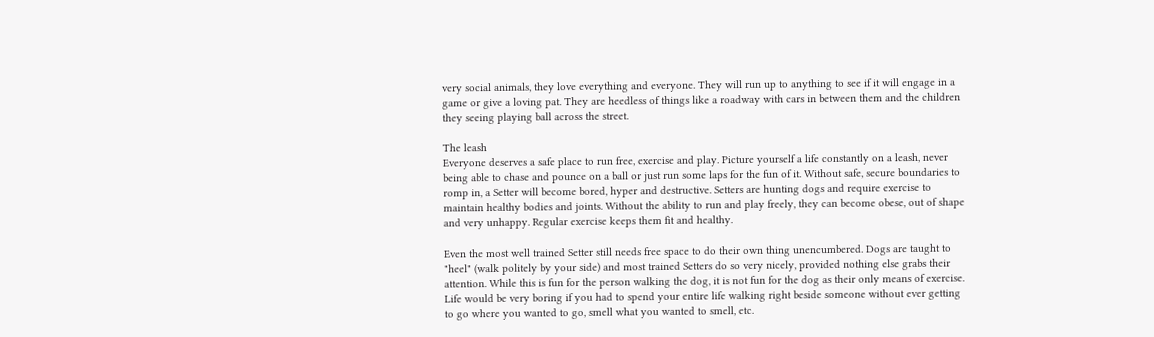very social animals, they love everything and everyone. They will run up to anything to see if it will engage in a game or give a loving pat. They are heedless of things like a roadway with cars in between them and the children they seeing playing ball across the street.

The leash
Everyone deserves a safe place to run free, exercise and play. Picture yourself a life constantly on a leash, never being able to chase and pounce on a ball or just run some laps for the fun of it. Without safe, secure boundaries to romp in, a Setter will become bored, hyper and destructive. Setters are hunting dogs and require exercise to maintain healthy bodies and joints. Without the ability to run and play freely, they can become obese, out of shape and very unhappy. Regular exercise keeps them fit and healthy.

Even the most well trained Setter still needs free space to do their own thing unencumbered. Dogs are taught to "heel" (walk politely by your side) and most trained Setters do so very nicely, provided nothing else grabs their attention. While this is fun for the person walking the dog, it is not fun for the dog as their only means of exercise. Life would be very boring if you had to spend your entire life walking right beside someone without ever getting to go where you wanted to go, smell what you wanted to smell, etc.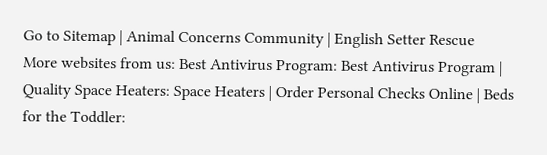Go to Sitemap | Animal Concerns Community | English Setter Rescue
More websites from us: Best Antivirus Program: Best Antivirus Program | Quality Space Heaters: Space Heaters | Order Personal Checks Online | Beds for the Toddler: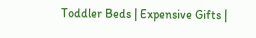Toddler Beds | Expensive Gifts |